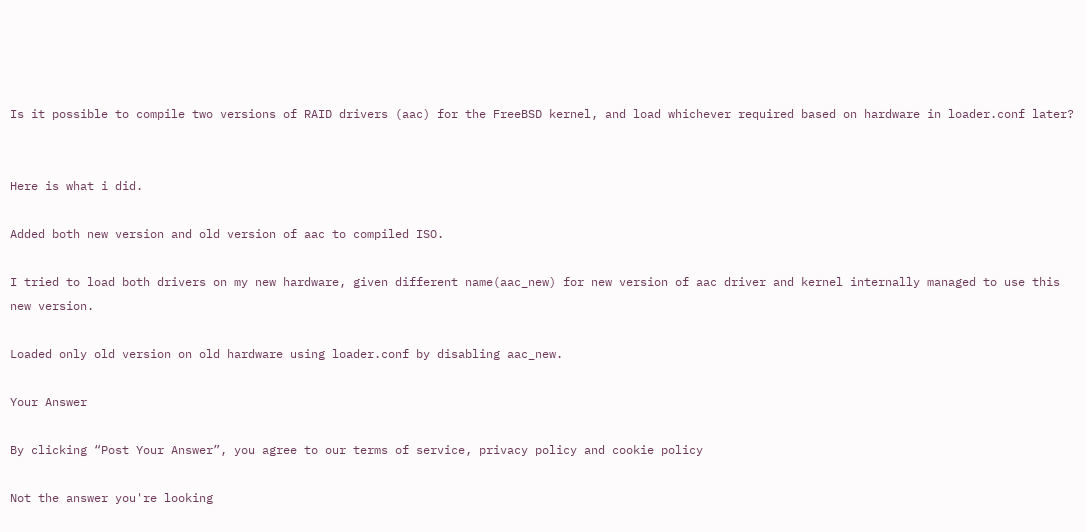Is it possible to compile two versions of RAID drivers (aac) for the FreeBSD kernel, and load whichever required based on hardware in loader.conf later?


Here is what i did.

Added both new version and old version of aac to compiled ISO.

I tried to load both drivers on my new hardware, given different name(aac_new) for new version of aac driver and kernel internally managed to use this new version.

Loaded only old version on old hardware using loader.conf by disabling aac_new.

Your Answer

By clicking “Post Your Answer”, you agree to our terms of service, privacy policy and cookie policy

Not the answer you're looking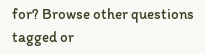for? Browse other questions tagged or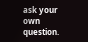ask your own question.